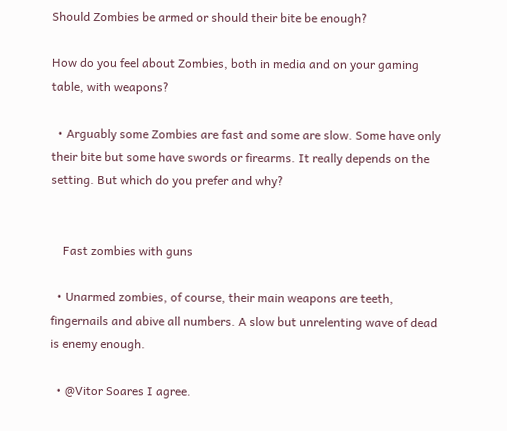Should Zombies be armed or should their bite be enough?

How do you feel about Zombies, both in media and on your gaming table, with weapons?

  • Arguably some Zombies are fast and some are slow. Some have only their bite but some have swords or firearms. It really depends on the setting. But which do you prefer and why?


    Fast zombies with guns

  • Unarmed zombies, of course, their main weapons are teeth, fingernails and abive all numbers. A slow but unrelenting wave of dead is enemy enough.

  • @Vitor Soares I agree.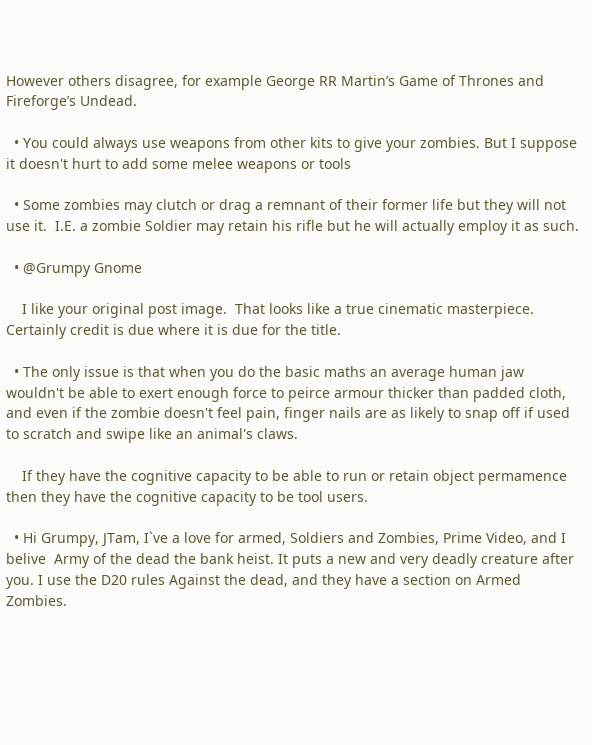However others disagree, for example George RR Martin’s Game of Thrones and Fireforge’s Undead.

  • You could always use weapons from other kits to give your zombies. But I suppose it doesn't hurt to add some melee weapons or tools

  • Some zombies may clutch or drag a remnant of their former life but they will not use it.  I.E. a zombie Soldier may retain his rifle but he will actually employ it as such.

  • @Grumpy Gnome

    I like your original post image.  That looks like a true cinematic masterpiece.  Certainly credit is due where it is due for the title.

  • The only issue is that when you do the basic maths an average human jaw wouldn't be able to exert enough force to peirce armour thicker than padded cloth, and even if the zombie doesn't feel pain, finger nails are as likely to snap off if used to scratch and swipe like an animal's claws.

    If they have the cognitive capacity to be able to run or retain object permamence then they have the cognitive capacity to be tool users.

  • Hi Grumpy, JTam, I`ve a love for armed, Soldiers and Zombies, Prime Video, and I belive  Army of the dead the bank heist. It puts a new and very deadly creature after you. I use the D20 rules Against the dead, and they have a section on Armed Zombies.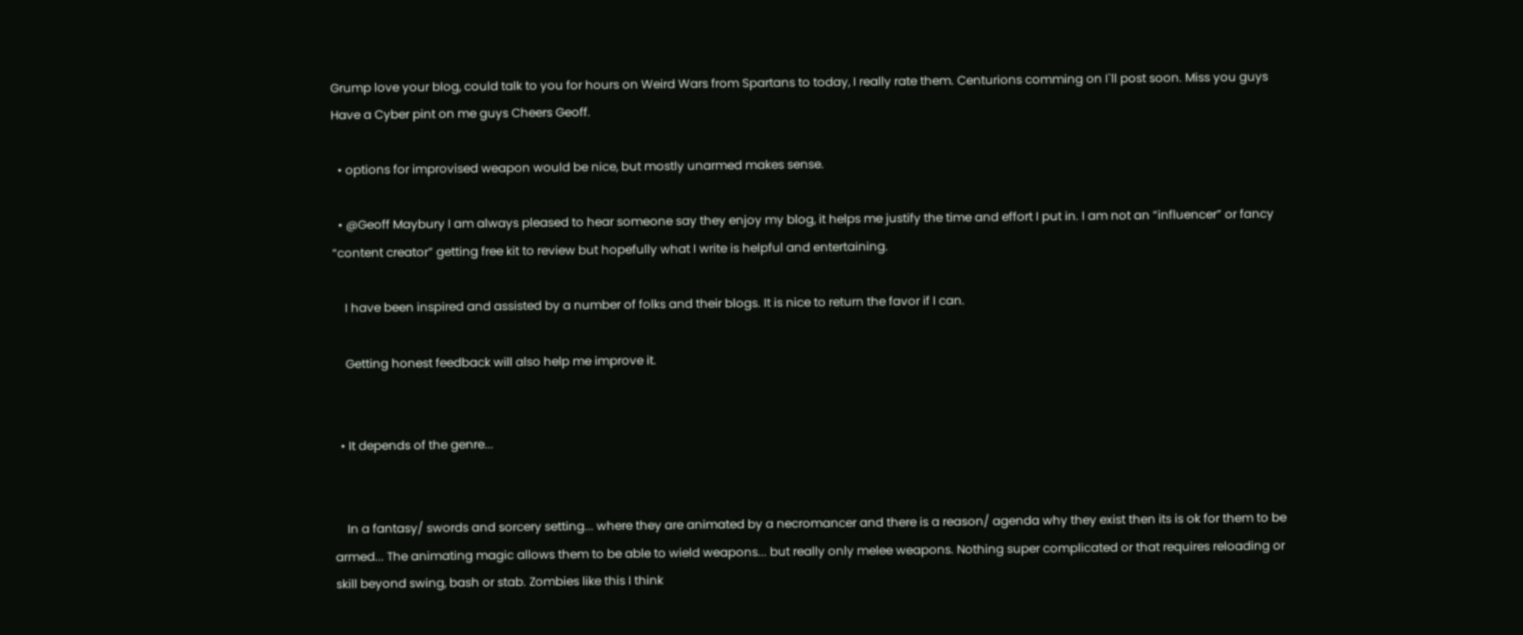Grump love your blog, could talk to you for hours on Weird Wars from Spartans to today, I really rate them. Centurions comming on I`ll post soon. Miss you guys Have a Cyber pint on me guys Cheers Geoff.

  • options for improvised weapon would be nice, but mostly unarmed makes sense.

  • @Geoff Maybury I am always pleased to hear someone say they enjoy my blog, it helps me justify the time and effort I put in. I am not an “influencer” or fancy “content creator” getting free kit to review but hopefully what I write is helpful and entertaining.

    I have been inspired and assisted by a number of folks and their blogs. It is nice to return the favor if I can.

    Getting honest feedback will also help me improve it.


  • It depends of the genre...


    In a fantasy/ swords and sorcery setting... where they are animated by a necromancer and there is a reason/ agenda why they exist then its is ok for them to be armed... The animating magic allows them to be able to wield weapons... but really only melee weapons. Nothing super complicated or that requires reloading or skill beyond swing, bash or stab. Zombies like this I think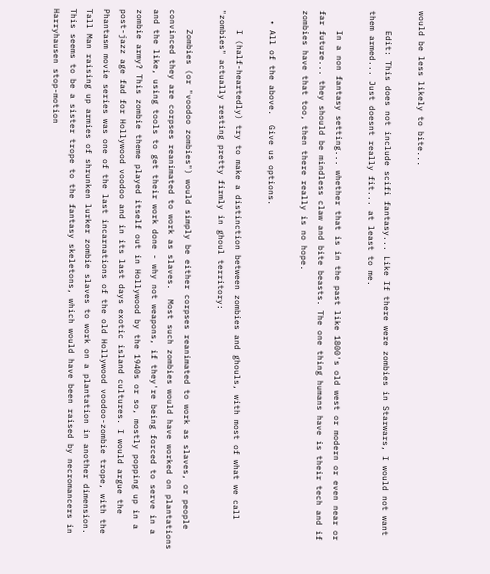would be less likely to bite...

    Edit: This does not include scifi fantasy... Like If there were zombies in Starwars, I would not want them armed... Just doesnt really fit... at least to me.

    In a non fantasy setting... whether that is in the past like 1800's old west or modern or even near or far future... they should be mindless claw and bite beasts. The one thing humans have is their tech and if zombies have that too, then there really is no hope.

  • All of the above.  Give us options.

    I (half-heartedly) try to make a distinction between zombies and ghouls, with most of what we call "zombies" actually resting pretty firmly in ghoul territory:

    Zombies (or "voodoo zombies") would simply be either corpses reanimated to work as slaves, or people convinced they are corpses reanimated to work as slaves.  Most such zombies would have worked on plantations and the like, using tools to get their work done - why not weapons, if they're being forced to serve in a zombie army? This zombie theme played itself out in Hollywood by the 1940s or so, mostly popping up in a post-jazz age fad for Hollywood voodoo and in its last days exotic island cultures. I would argue the Phantasm movie series was one of the last incarnations of the old Hollywood voodoo-zombie trope, with the Tall Man raising up armies of shrunken lurker zombie slaves to work on a plantation in another dimension.  This seems to be a sister trope to the fantasy skeletons, which would have been raised by necromancers in Harryhausen stop-motion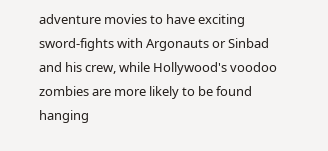adventure movies to have exciting sword-fights with Argonauts or Sinbad and his crew, while Hollywood's voodoo zombies are more likely to be found hanging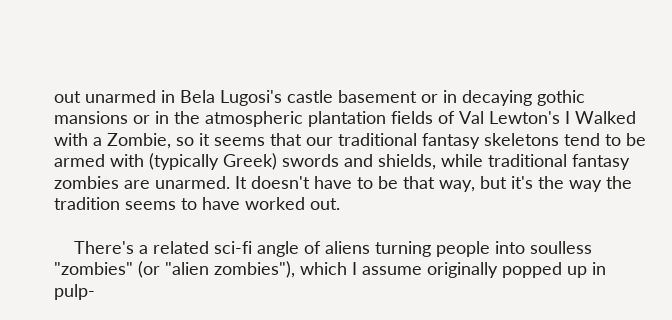out unarmed in Bela Lugosi's castle basement or in decaying gothic mansions or in the atmospheric plantation fields of Val Lewton's I Walked with a Zombie, so it seems that our traditional fantasy skeletons tend to be armed with (typically Greek) swords and shields, while traditional fantasy zombies are unarmed. It doesn't have to be that way, but it's the way the tradition seems to have worked out.

    There's a related sci-fi angle of aliens turning people into soulless "zombies" (or "alien zombies"), which I assume originally popped up in pulp-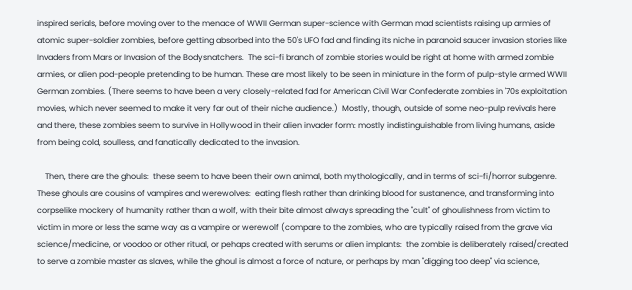inspired serials, before moving over to the menace of WWII German super-science with German mad scientists raising up armies of atomic super-soldier zombies, before getting absorbed into the 50's UFO fad and finding its niche in paranoid saucer invasion stories like Invaders from Mars or Invasion of the Bodysnatchers.  The sci-fi branch of zombie stories would be right at home with armed zombie armies, or alien pod-people pretending to be human. These are most likely to be seen in miniature in the form of pulp-style armed WWII German zombies. (There seems to have been a very closely-related fad for American Civil War Confederate zombies in '70s exploitation movies, which never seemed to make it very far out of their niche audience.)  Mostly, though, outside of some neo-pulp revivals here and there, these zombies seem to survive in Hollywood in their alien invader form: mostly indistinguishable from living humans, aside from being cold, soulless, and fanatically dedicated to the invasion.

    Then, there are the ghouls:  these seem to have been their own animal, both mythologically, and in terms of sci-fi/horror subgenre.  These ghouls are cousins of vampires and werewolves:  eating flesh rather than drinking blood for sustanence, and transforming into corpselike mockery of humanity rather than a wolf, with their bite almost always spreading the "cult" of ghoulishness from victim to victim in more or less the same way as a vampire or werewolf (compare to the zombies, who are typically raised from the grave via science/medicine, or voodoo or other ritual, or pehaps created with serums or alien implants:  the zombie is deliberately raised/created to serve a zombie master as slaves, while the ghoul is almost a force of nature, or perhaps by man "digging too deep" via science,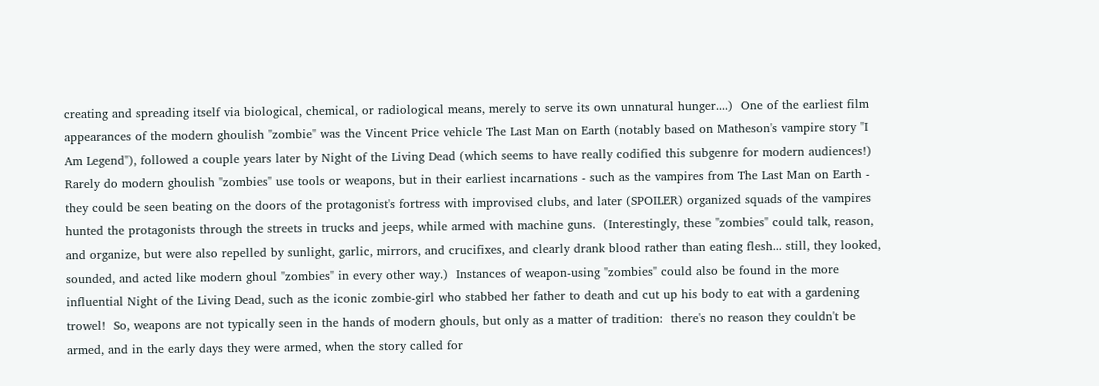creating and spreading itself via biological, chemical, or radiological means, merely to serve its own unnatural hunger....)  One of the earliest film appearances of the modern ghoulish "zombie" was the Vincent Price vehicle The Last Man on Earth (notably based on Matheson's vampire story "I Am Legend"), followed a couple years later by Night of the Living Dead (which seems to have really codified this subgenre for modern audiences!)  Rarely do modern ghoulish "zombies" use tools or weapons, but in their earliest incarnations - such as the vampires from The Last Man on Earth - they could be seen beating on the doors of the protagonist's fortress with improvised clubs, and later (SPOILER) organized squads of the vampires hunted the protagonists through the streets in trucks and jeeps, while armed with machine guns.  (Interestingly, these "zombies" could talk, reason, and organize, but were also repelled by sunlight, garlic, mirrors, and crucifixes, and clearly drank blood rather than eating flesh... still, they looked, sounded, and acted like modern ghoul "zombies" in every other way.)  Instances of weapon-using "zombies" could also be found in the more influential Night of the Living Dead, such as the iconic zombie-girl who stabbed her father to death and cut up his body to eat with a gardening trowel!  So, weapons are not typically seen in the hands of modern ghouls, but only as a matter of tradition:  there's no reason they couldn't be armed, and in the early days they were armed, when the story called for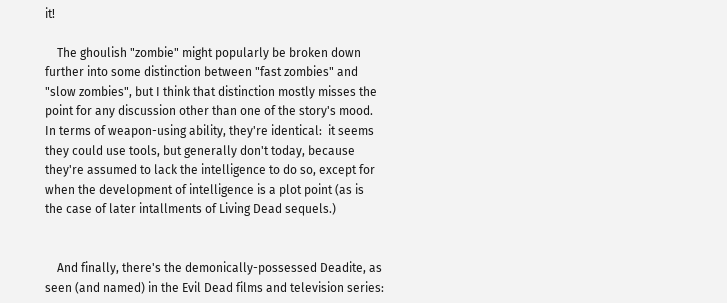it!

    The ghoulish "zombie" might popularly be broken down further into some distinction between "fast zombies" and "slow zombies", but I think that distinction mostly misses the point for any discussion other than one of the story's mood.  In terms of weapon-using ability, they're identical:  it seems they could use tools, but generally don't today, because they're assumed to lack the intelligence to do so, except for when the development of intelligence is a plot point (as is the case of later intallments of Living Dead sequels.)


    And finally, there's the demonically-possessed Deadite, as seen (and named) in the Evil Dead films and television series: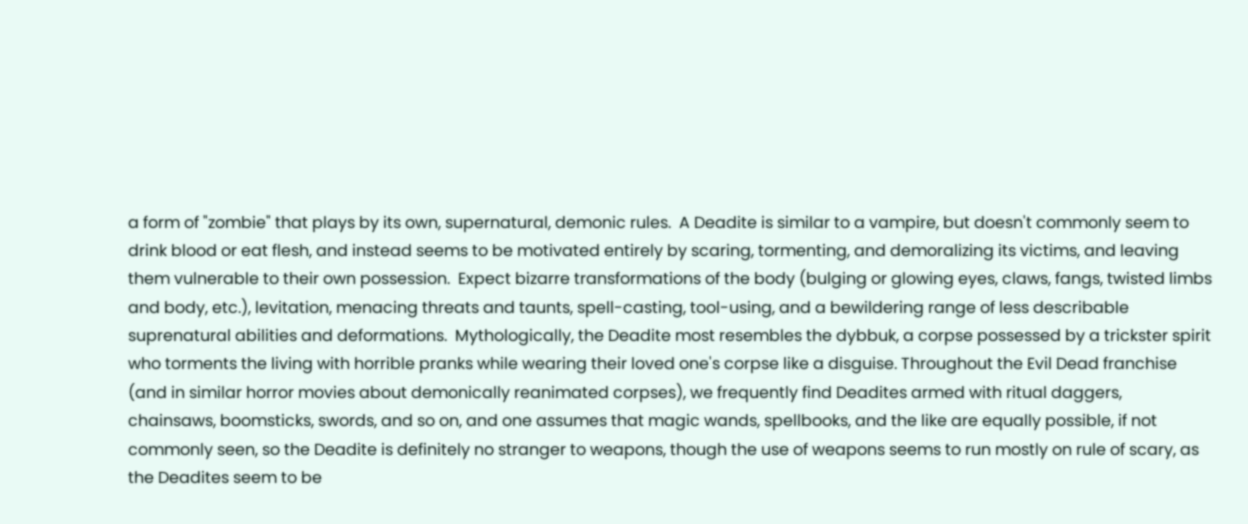a form of "zombie" that plays by its own, supernatural, demonic rules.  A Deadite is similar to a vampire, but doesn't commonly seem to drink blood or eat flesh, and instead seems to be motivated entirely by scaring, tormenting, and demoralizing its victims, and leaving them vulnerable to their own possession.  Expect bizarre transformations of the body (bulging or glowing eyes, claws, fangs, twisted limbs and body, etc.), levitation, menacing threats and taunts, spell-casting, tool-using, and a bewildering range of less describable suprenatural abilities and deformations.  Mythologically, the Deadite most resembles the dybbuk, a corpse possessed by a trickster spirit who torments the living with horrible pranks while wearing their loved one's corpse like a disguise. Throughout the Evil Dead franchise (and in similar horror movies about demonically reanimated corpses), we frequently find Deadites armed with ritual daggers, chainsaws, boomsticks, swords, and so on, and one assumes that magic wands, spellbooks, and the like are equally possible, if not commonly seen, so the Deadite is definitely no stranger to weapons, though the use of weapons seems to run mostly on rule of scary, as the Deadites seem to be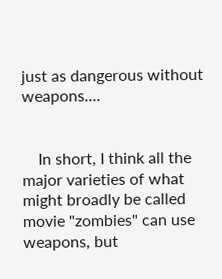just as dangerous without weapons....


    In short, I think all the major varieties of what might broadly be called movie "zombies" can use weapons, but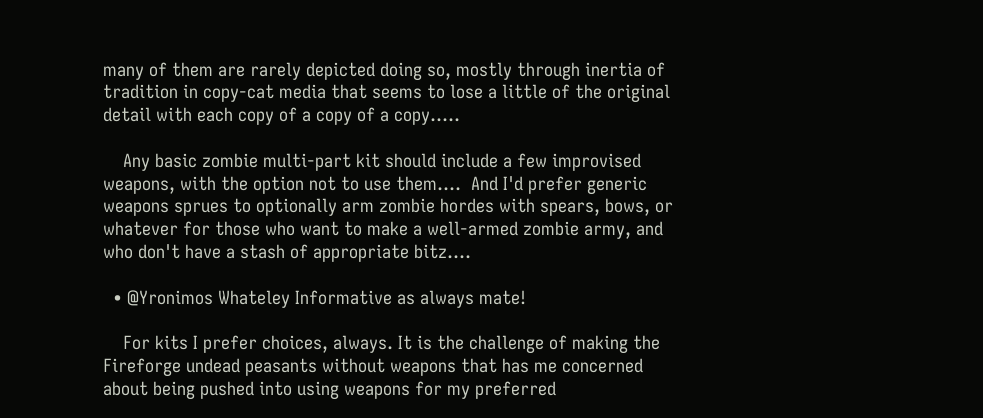many of them are rarely depicted doing so, mostly through inertia of tradition in copy-cat media that seems to lose a little of the original detail with each copy of a copy of a copy.....

    Any basic zombie multi-part kit should include a few improvised weapons, with the option not to use them....  And I'd prefer generic weapons sprues to optionally arm zombie hordes with spears, bows, or whatever for those who want to make a well-armed zombie army, and who don't have a stash of appropriate bitz....

  • @Yronimos Whateley Informative as always mate!

    For kits I prefer choices, always. It is the challenge of making the Fireforge undead peasants without weapons that has me concerned about being pushed into using weapons for my preferred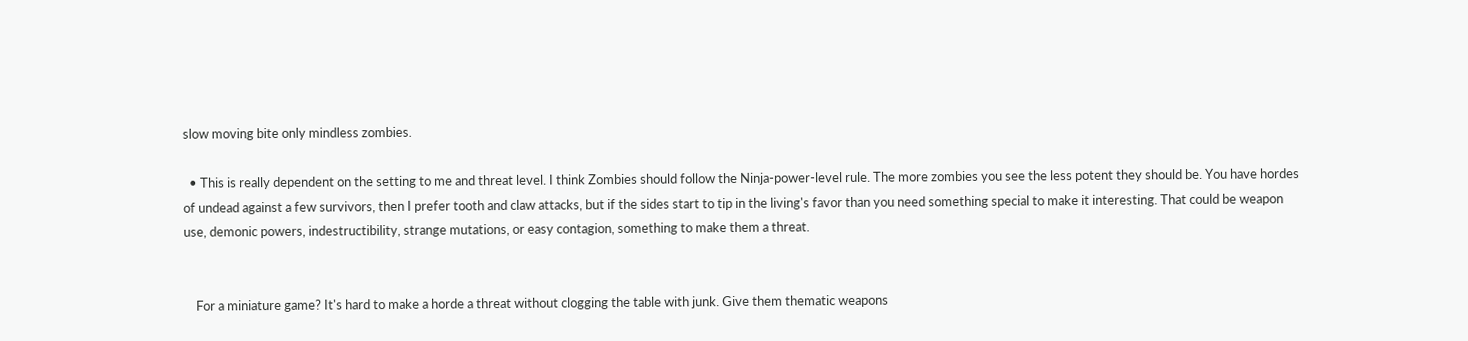slow moving bite only mindless zombies.

  • This is really dependent on the setting to me and threat level. I think Zombies should follow the Ninja-power-level rule. The more zombies you see the less potent they should be. You have hordes of undead against a few survivors, then I prefer tooth and claw attacks, but if the sides start to tip in the living's favor than you need something special to make it interesting. That could be weapon use, demonic powers, indestructibility, strange mutations, or easy contagion, something to make them a threat.


    For a miniature game? It's hard to make a horde a threat without clogging the table with junk. Give them thematic weapons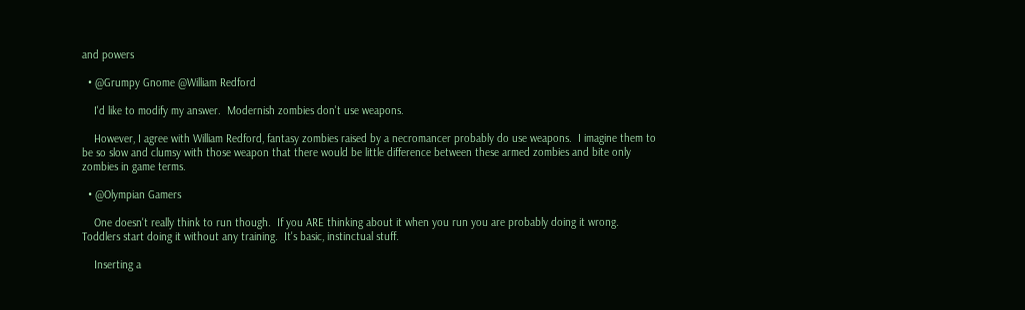and powers

  • @Grumpy Gnome @William Redford

    I'd like to modify my answer.  Modernish zombies don't use weapons.

    However, I agree with William Redford, fantasy zombies raised by a necromancer probably do use weapons.  I imagine them to be so slow and clumsy with those weapon that there would be little difference between these armed zombies and bite only zombies in game terms.

  • @Olympian Gamers

    One doesn't really think to run though.  If you ARE thinking about it when you run you are probably doing it wrong.  Toddlers start doing it without any training.  It's basic, instinctual stuff.

    Inserting a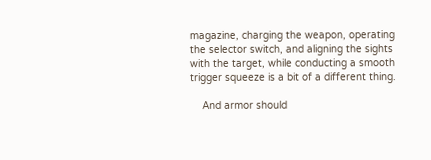magazine, charging the weapon, operating the selector switch, and aligning the sights with the target, while conducting a smooth trigger squeeze is a bit of a different thing.

    And armor should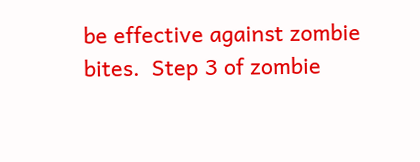be effective against zombie bites.  Step 3 of zombie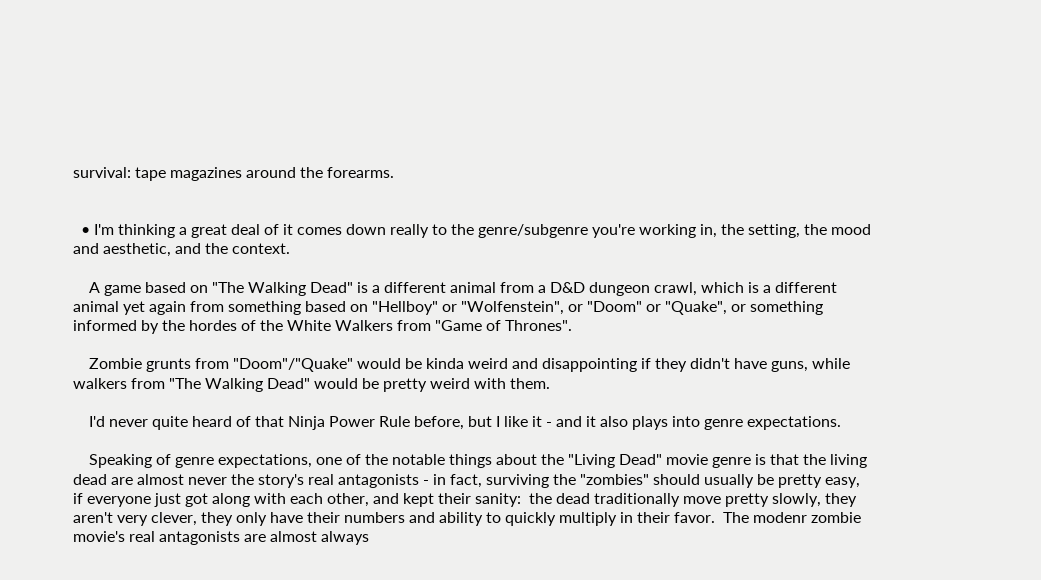survival: tape magazines around the forearms.


  • I'm thinking a great deal of it comes down really to the genre/subgenre you're working in, the setting, the mood and aesthetic, and the context.

    A game based on "The Walking Dead" is a different animal from a D&D dungeon crawl, which is a different animal yet again from something based on "Hellboy" or "Wolfenstein", or "Doom" or "Quake", or something informed by the hordes of the White Walkers from "Game of Thrones".

    Zombie grunts from "Doom"/"Quake" would be kinda weird and disappointing if they didn't have guns, while walkers from "The Walking Dead" would be pretty weird with them.

    I'd never quite heard of that Ninja Power Rule before, but I like it - and it also plays into genre expectations.

    Speaking of genre expectations, one of the notable things about the "Living Dead" movie genre is that the living dead are almost never the story's real antagonists - in fact, surviving the "zombies" should usually be pretty easy, if everyone just got along with each other, and kept their sanity:  the dead traditionally move pretty slowly, they aren't very clever, they only have their numbers and ability to quickly multiply in their favor.  The modenr zombie movie's real antagonists are almost always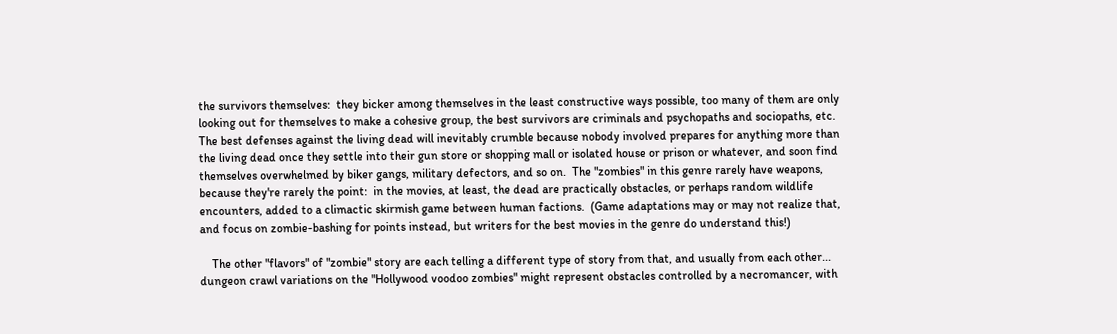the survivors themselves:  they bicker among themselves in the least constructive ways possible, too many of them are only looking out for themselves to make a cohesive group, the best survivors are criminals and psychopaths and sociopaths, etc.  The best defenses against the living dead will inevitably crumble because nobody involved prepares for anything more than the living dead once they settle into their gun store or shopping mall or isolated house or prison or whatever, and soon find themselves overwhelmed by biker gangs, military defectors, and so on.  The "zombies" in this genre rarely have weapons, because they're rarely the point:  in the movies, at least, the dead are practically obstacles, or perhaps random wildlife encounters, added to a climactic skirmish game between human factions.  (Game adaptations may or may not realize that, and focus on zombie-bashing for points instead, but writers for the best movies in the genre do understand this!)

    The other "flavors" of "zombie" story are each telling a different type of story from that, and usually from each other... dungeon crawl variations on the "Hollywood voodoo zombies" might represent obstacles controlled by a necromancer, with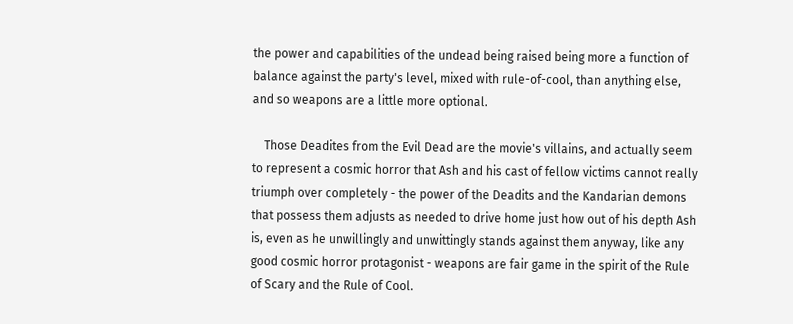the power and capabilities of the undead being raised being more a function of balance against the party's level, mixed with rule-of-cool, than anything else, and so weapons are a little more optional.

    Those Deadites from the Evil Dead are the movie's villains, and actually seem to represent a cosmic horror that Ash and his cast of fellow victims cannot really triumph over completely - the power of the Deadits and the Kandarian demons that possess them adjusts as needed to drive home just how out of his depth Ash is, even as he unwillingly and unwittingly stands against them anyway, like any good cosmic horror protagonist - weapons are fair game in the spirit of the Rule of Scary and the Rule of Cool.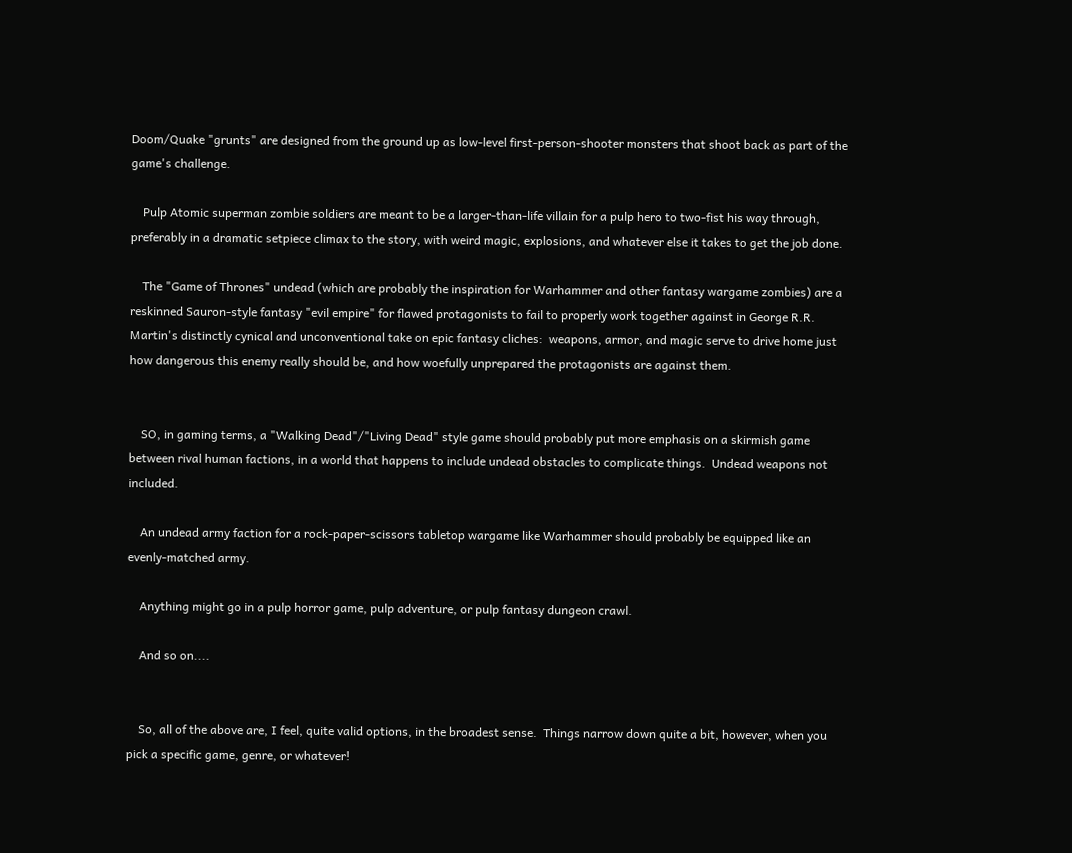Doom/Quake "grunts" are designed from the ground up as low-level first-person-shooter monsters that shoot back as part of the game's challenge.

    Pulp Atomic superman zombie soldiers are meant to be a larger-than-life villain for a pulp hero to two-fist his way through, preferably in a dramatic setpiece climax to the story, with weird magic, explosions, and whatever else it takes to get the job done.

    The "Game of Thrones" undead (which are probably the inspiration for Warhammer and other fantasy wargame zombies) are a reskinned Sauron-style fantasy "evil empire" for flawed protagonists to fail to properly work together against in George R.R. Martin's distinctly cynical and unconventional take on epic fantasy cliches:  weapons, armor, and magic serve to drive home just how dangerous this enemy really should be, and how woefully unprepared the protagonists are against them.


    SO, in gaming terms, a "Walking Dead"/"Living Dead" style game should probably put more emphasis on a skirmish game between rival human factions, in a world that happens to include undead obstacles to complicate things.  Undead weapons not included.

    An undead army faction for a rock-paper-scissors tabletop wargame like Warhammer should probably be equipped like an evenly-matched army.

    Anything might go in a pulp horror game, pulp adventure, or pulp fantasy dungeon crawl.

    And so on....


    So, all of the above are, I feel, quite valid options, in the broadest sense.  Things narrow down quite a bit, however, when you pick a specific game, genre, or whatever!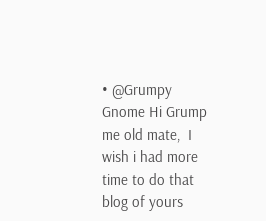• @Grumpy Gnome Hi Grump me old mate,  I wish i had more time to do that blog of yours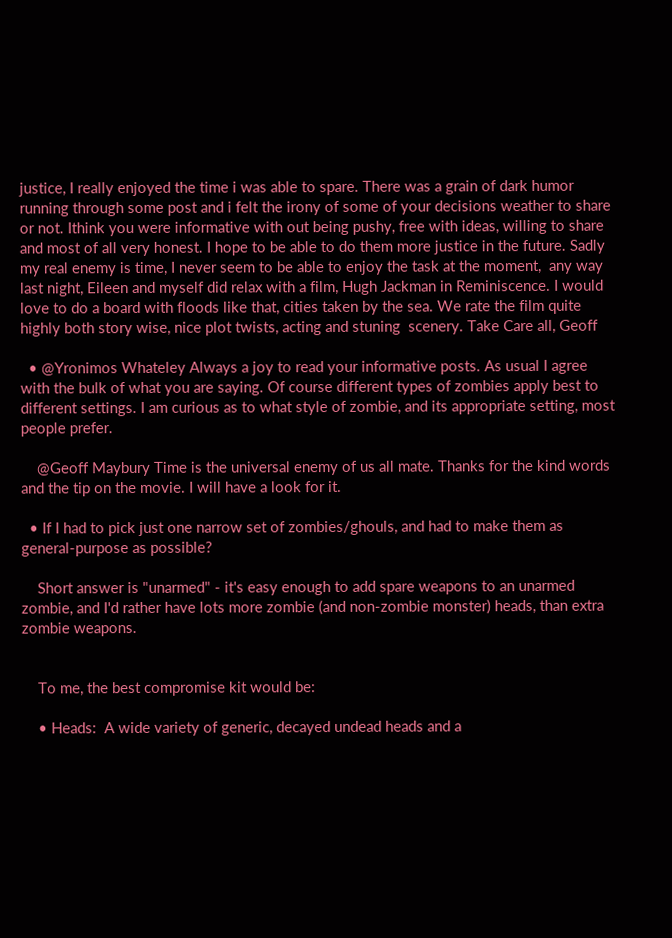justice, I really enjoyed the time i was able to spare. There was a grain of dark humor running through some post and i felt the irony of some of your decisions weather to share or not. Ithink you were informative with out being pushy, free with ideas, willing to share and most of all very honest. I hope to be able to do them more justice in the future. Sadly my real enemy is time, I never seem to be able to enjoy the task at the moment,  any way last night, Eileen and myself did relax with a film, Hugh Jackman in Reminiscence. I would love to do a board with floods like that, cities taken by the sea. We rate the film quite highly both story wise, nice plot twists, acting and stuning  scenery. Take Care all, Geoff

  • @Yronimos Whateley Always a joy to read your informative posts. As usual I agree with the bulk of what you are saying. Of course different types of zombies apply best to different settings. I am curious as to what style of zombie, and its appropriate setting, most people prefer.

    @Geoff Maybury Time is the universal enemy of us all mate. Thanks for the kind words and the tip on the movie. I will have a look for it.

  • If I had to pick just one narrow set of zombies/ghouls, and had to make them as general-purpose as possible?

    Short answer is "unarmed" - it's easy enough to add spare weapons to an unarmed zombie, and I'd rather have lots more zombie (and non-zombie monster) heads, than extra zombie weapons.


    To me, the best compromise kit would be:

    • Heads:  A wide variety of generic, decayed undead heads and a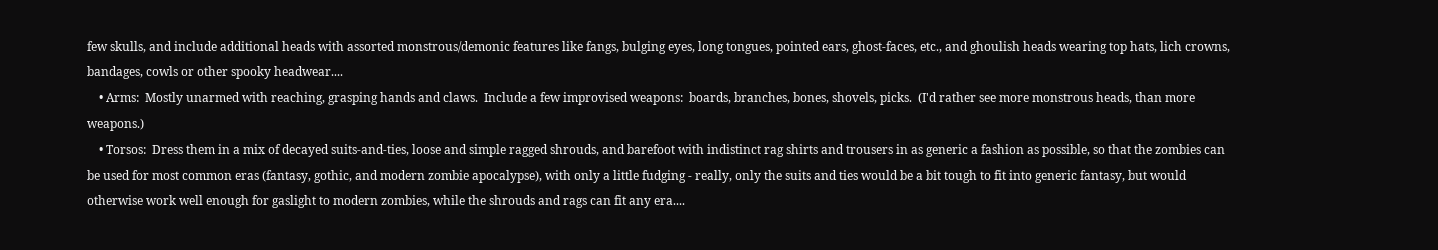few skulls, and include additional heads with assorted monstrous/demonic features like fangs, bulging eyes, long tongues, pointed ears, ghost-faces, etc., and ghoulish heads wearing top hats, lich crowns, bandages, cowls or other spooky headwear....
    • Arms:  Mostly unarmed with reaching, grasping hands and claws.  Include a few improvised weapons:  boards, branches, bones, shovels, picks.  (I'd rather see more monstrous heads, than more weapons.)
    • Torsos:  Dress them in a mix of decayed suits-and-ties, loose and simple ragged shrouds, and barefoot with indistinct rag shirts and trousers in as generic a fashion as possible, so that the zombies can be used for most common eras (fantasy, gothic, and modern zombie apocalypse), with only a little fudging - really, only the suits and ties would be a bit tough to fit into generic fantasy, but would otherwise work well enough for gaslight to modern zombies, while the shrouds and rags can fit any era....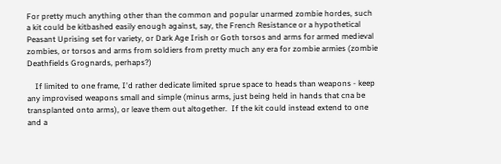For pretty much anything other than the common and popular unarmed zombie hordes, such a kit could be kitbashed easily enough against, say, the French Resistance or a hypothetical Peasant Uprising set for variety, or Dark Age Irish or Goth torsos and arms for armed medieval zombies, or torsos and arms from soldiers from pretty much any era for zombie armies (zombie Deathfields Grognards, perhaps?)

    If limited to one frame, I'd rather dedicate limited sprue space to heads than weapons - keep any improvised weapons small and simple (minus arms, just being held in hands that cna be transplanted onto arms), or leave them out altogether.  If the kit could instead extend to one and a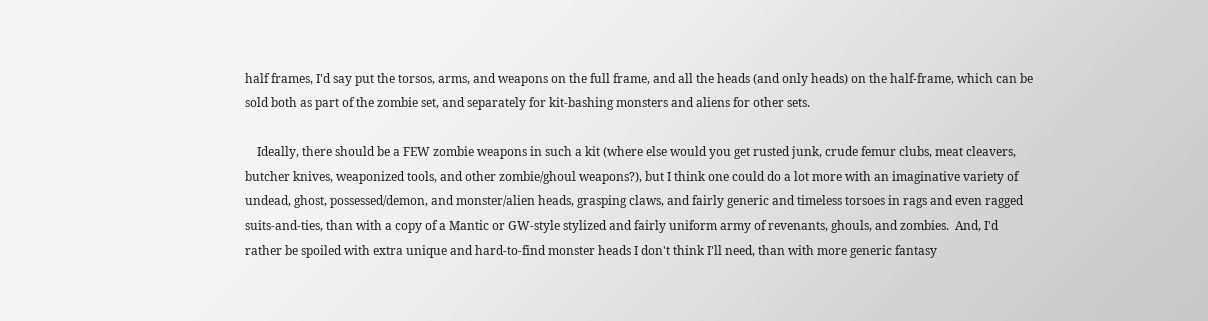half frames, I'd say put the torsos, arms, and weapons on the full frame, and all the heads (and only heads) on the half-frame, which can be sold both as part of the zombie set, and separately for kit-bashing monsters and aliens for other sets.

    Ideally, there should be a FEW zombie weapons in such a kit (where else would you get rusted junk, crude femur clubs, meat cleavers, butcher knives, weaponized tools, and other zombie/ghoul weapons?), but I think one could do a lot more with an imaginative variety of undead, ghost, possessed/demon, and monster/alien heads, grasping claws, and fairly generic and timeless torsoes in rags and even ragged suits-and-ties, than with a copy of a Mantic or GW-style stylized and fairly uniform army of revenants, ghouls, and zombies.  And, I'd rather be spoiled with extra unique and hard-to-find monster heads I don't think I'll need, than with more generic fantasy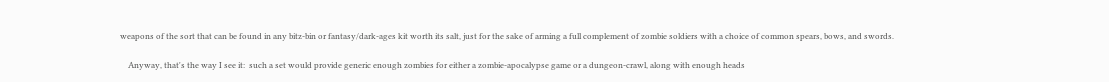weapons of the sort that can be found in any bitz-bin or fantasy/dark-ages kit worth its salt, just for the sake of arming a full complement of zombie soldiers with a choice of common spears, bows, and swords.

    Anyway, that's the way I see it:  such a set would provide generic enough zombies for either a zombie-apocalypse game or a dungeon-crawl, along with enough heads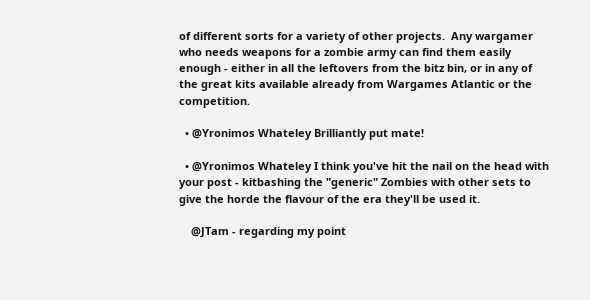of different sorts for a variety of other projects.  Any wargamer who needs weapons for a zombie army can find them easily enough - either in all the leftovers from the bitz bin, or in any of the great kits available already from Wargames Atlantic or the competition.

  • @Yronimos Whateley Brilliantly put mate!

  • @Yronimos Whateley I think you've hit the nail on the head with your post - kitbashing the "generic" Zombies with other sets to give the horde the flavour of the era they'll be used it.

    @JTam - regarding my point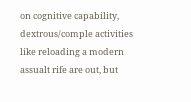on cognitive capability, dextrous/comple activities like reloading a modern assualt rife are out, but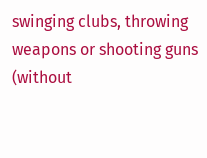swinging clubs, throwing weapons or shooting guns (without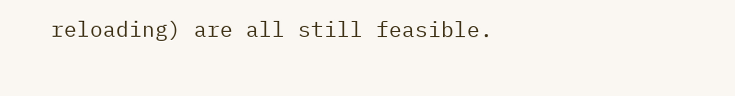reloading) are all still feasible.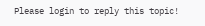Please login to reply this topic!